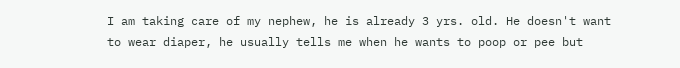I am taking care of my nephew, he is already 3 yrs. old. He doesn't want to wear diaper, he usually tells me when he wants to poop or pee but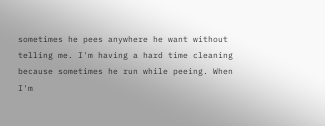sometimes he pees anywhere he want without telling me. I'm having a hard time cleaning because sometimes he run while peeing. When I'm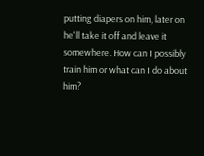putting diapers on him, later on he'll take it off and leave it somewhere. How can I possibly train him or what can I do about him?